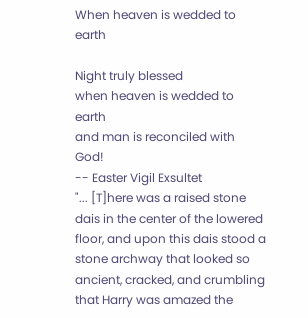When heaven is wedded to earth

Night truly blessed
when heaven is wedded to earth
and man is reconciled with God!
-- Easter Vigil Exsultet
"... [T]here was a raised stone dais in the center of the lowered floor, and upon this dais stood a stone archway that looked so ancient, cracked, and crumbling that Harry was amazed the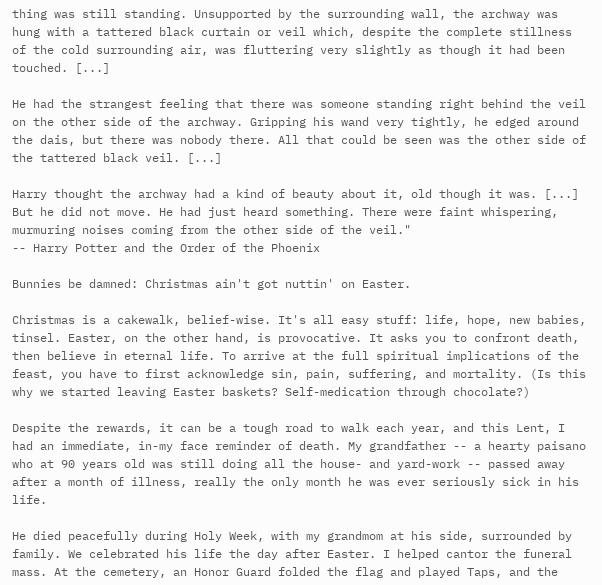thing was still standing. Unsupported by the surrounding wall, the archway was hung with a tattered black curtain or veil which, despite the complete stillness of the cold surrounding air, was fluttering very slightly as though it had been touched. [...]

He had the strangest feeling that there was someone standing right behind the veil on the other side of the archway. Gripping his wand very tightly, he edged around the dais, but there was nobody there. All that could be seen was the other side of the tattered black veil. [...]

Harry thought the archway had a kind of beauty about it, old though it was. [...] But he did not move. He had just heard something. There were faint whispering, murmuring noises coming from the other side of the veil."
-- Harry Potter and the Order of the Phoenix

Bunnies be damned: Christmas ain't got nuttin' on Easter.

Christmas is a cakewalk, belief-wise. It's all easy stuff: life, hope, new babies, tinsel. Easter, on the other hand, is provocative. It asks you to confront death, then believe in eternal life. To arrive at the full spiritual implications of the feast, you have to first acknowledge sin, pain, suffering, and mortality. (Is this why we started leaving Easter baskets? Self-medication through chocolate?)

Despite the rewards, it can be a tough road to walk each year, and this Lent, I had an immediate, in-my face reminder of death. My grandfather -- a hearty paisano who at 90 years old was still doing all the house- and yard-work -- passed away after a month of illness, really the only month he was ever seriously sick in his life.

He died peacefully during Holy Week, with my grandmom at his side, surrounded by family. We celebrated his life the day after Easter. I helped cantor the funeral mass. At the cemetery, an Honor Guard folded the flag and played Taps, and the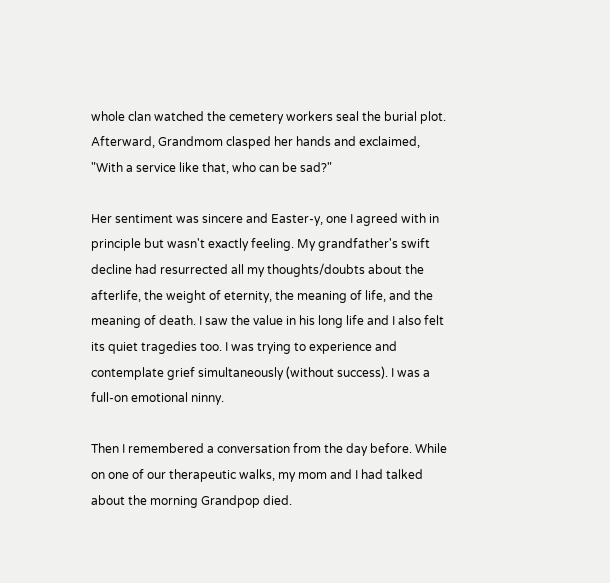whole clan watched the cemetery workers seal the burial plot. Afterward, Grandmom clasped her hands and exclaimed, "With a service like that, who can be sad?"

Her sentiment was sincere and Easter-y, one I agreed with in principle but wasn't exactly feeling. My grandfather's swift decline had resurrected all my thoughts/doubts about the afterlife, the weight of eternity, the meaning of life, and the meaning of death. I saw the value in his long life and I also felt its quiet tragedies too. I was trying to experience and contemplate grief simultaneously (without success). I was a full-on emotional ninny.

Then I remembered a conversation from the day before. While on one of our therapeutic walks, my mom and I had talked about the morning Grandpop died.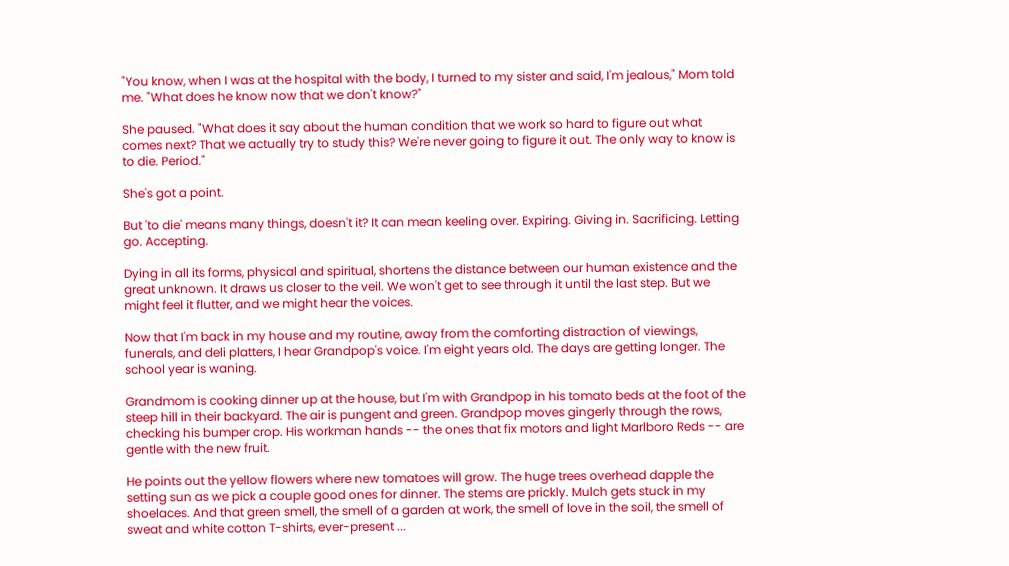"You know, when I was at the hospital with the body, I turned to my sister and said, I'm jealous," Mom told me. "What does he know now that we don't know?"

She paused. "What does it say about the human condition that we work so hard to figure out what comes next? That we actually try to study this? We're never going to figure it out. The only way to know is to die. Period."

She's got a point.

But 'to die' means many things, doesn't it? It can mean keeling over. Expiring. Giving in. Sacrificing. Letting go. Accepting.

Dying in all its forms, physical and spiritual, shortens the distance between our human existence and the great unknown. It draws us closer to the veil. We won't get to see through it until the last step. But we might feel it flutter, and we might hear the voices.

Now that I'm back in my house and my routine, away from the comforting distraction of viewings, funerals, and deli platters, I hear Grandpop's voice. I'm eight years old. The days are getting longer. The school year is waning.

Grandmom is cooking dinner up at the house, but I'm with Grandpop in his tomato beds at the foot of the steep hill in their backyard. The air is pungent and green. Grandpop moves gingerly through the rows, checking his bumper crop. His workman hands -- the ones that fix motors and light Marlboro Reds -- are gentle with the new fruit.

He points out the yellow flowers where new tomatoes will grow. The huge trees overhead dapple the setting sun as we pick a couple good ones for dinner. The stems are prickly. Mulch gets stuck in my shoelaces. And that green smell, the smell of a garden at work, the smell of love in the soil, the smell of sweat and white cotton T-shirts, ever-present ...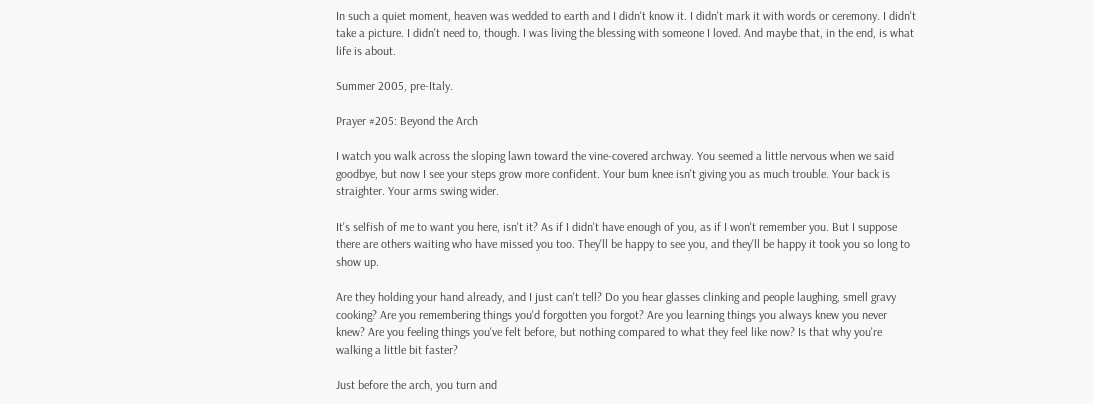In such a quiet moment, heaven was wedded to earth and I didn't know it. I didn't mark it with words or ceremony. I didn't take a picture. I didn't need to, though. I was living the blessing with someone I loved. And maybe that, in the end, is what life is about.

Summer 2005, pre-Italy.

Prayer #205: Beyond the Arch

I watch you walk across the sloping lawn toward the vine-covered archway. You seemed a little nervous when we said goodbye, but now I see your steps grow more confident. Your bum knee isn't giving you as much trouble. Your back is straighter. Your arms swing wider.

It's selfish of me to want you here, isn't it? As if I didn't have enough of you, as if I won't remember you. But I suppose there are others waiting who have missed you too. They'll be happy to see you, and they'll be happy it took you so long to show up.

Are they holding your hand already, and I just can't tell? Do you hear glasses clinking and people laughing, smell gravy cooking? Are you remembering things you'd forgotten you forgot? Are you learning things you always knew you never knew? Are you feeling things you've felt before, but nothing compared to what they feel like now? Is that why you're walking a little bit faster?

Just before the arch, you turn and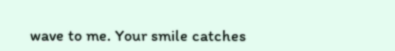wave to me. Your smile catches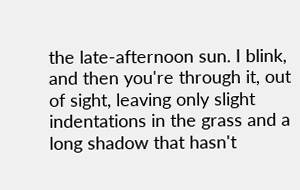the late-afternoon sun. I blink, and then you're through it, out of sight, leaving only slight indentations in the grass and a long shadow that hasn't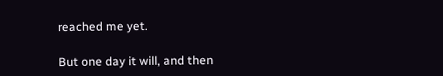reached me yet.

But one day it will, and then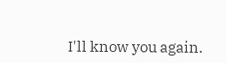I'll know you again.